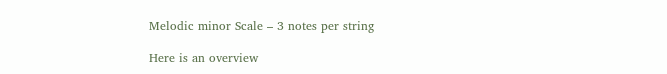Melodic minor Scale – 3 notes per string

Here is an overview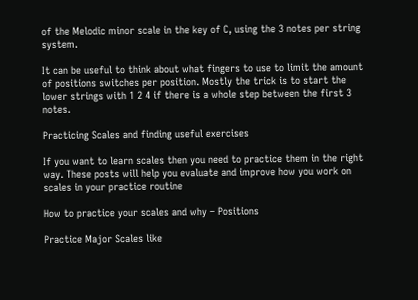of the Melodic minor scale in the key of C, using the 3 notes per string system.

It can be useful to think about what fingers to use to limit the amount of positions switches per position. Mostly the trick is to start the lower strings with 1 2 4 if there is a whole step between the first 3 notes.

Practicing Scales and finding useful exercises

If you want to learn scales then you need to practice them in the right way. These posts will help you evaluate and improve how you work on scales in your practice routine

How to practice your scales and why – Positions

Practice Major Scales like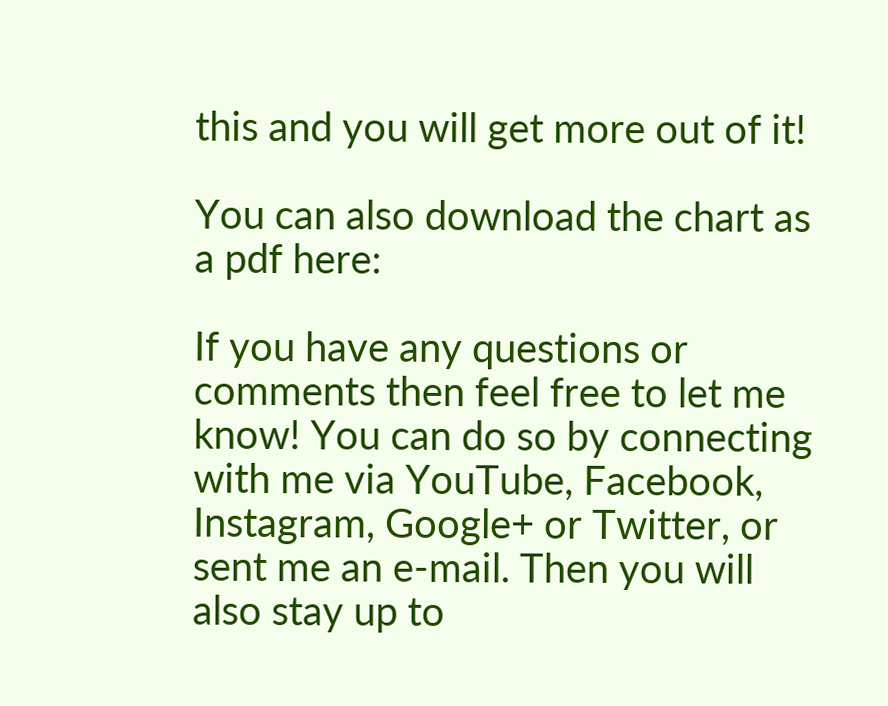this and you will get more out of it!

You can also download the chart as a pdf here:

If you have any questions or comments then feel free to let me know! You can do so by connecting with me via YouTube, Facebook, Instagram, Google+ or Twitter, or sent me an e-mail. Then you will also stay up to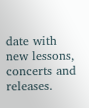date with new lessons, concerts and releases.